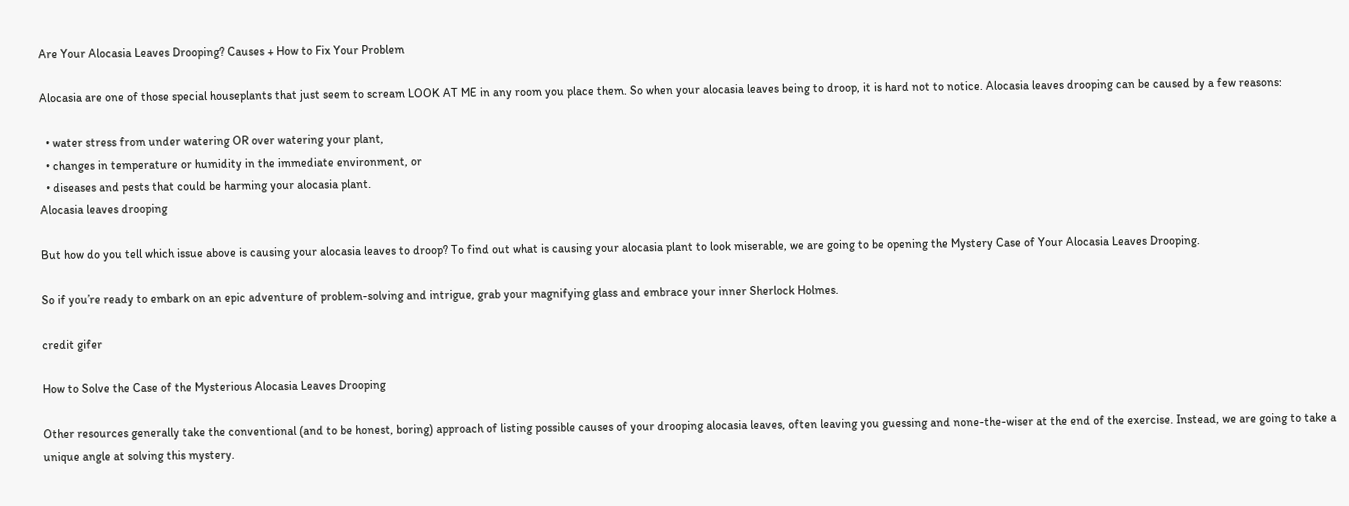Are Your Alocasia Leaves Drooping? Causes + How to Fix Your Problem

Alocasia are one of those special houseplants that just seem to scream LOOK AT ME in any room you place them. So when your alocasia leaves being to droop, it is hard not to notice. Alocasia leaves drooping can be caused by a few reasons:

  • water stress from under watering OR over watering your plant,
  • changes in temperature or humidity in the immediate environment, or
  • diseases and pests that could be harming your alocasia plant.
Alocasia leaves drooping

But how do you tell which issue above is causing your alocasia leaves to droop? To find out what is causing your alocasia plant to look miserable, we are going to be opening the Mystery Case of Your Alocasia Leaves Drooping.

So if you’re ready to embark on an epic adventure of problem-solving and intrigue, grab your magnifying glass and embrace your inner Sherlock Holmes.

credit gifer

How to Solve the Case of the Mysterious Alocasia Leaves Drooping

Other resources generally take the conventional (and to be honest, boring) approach of listing possible causes of your drooping alocasia leaves, often leaving you guessing and none-the-wiser at the end of the exercise. Instead, we are going to take a unique angle at solving this mystery.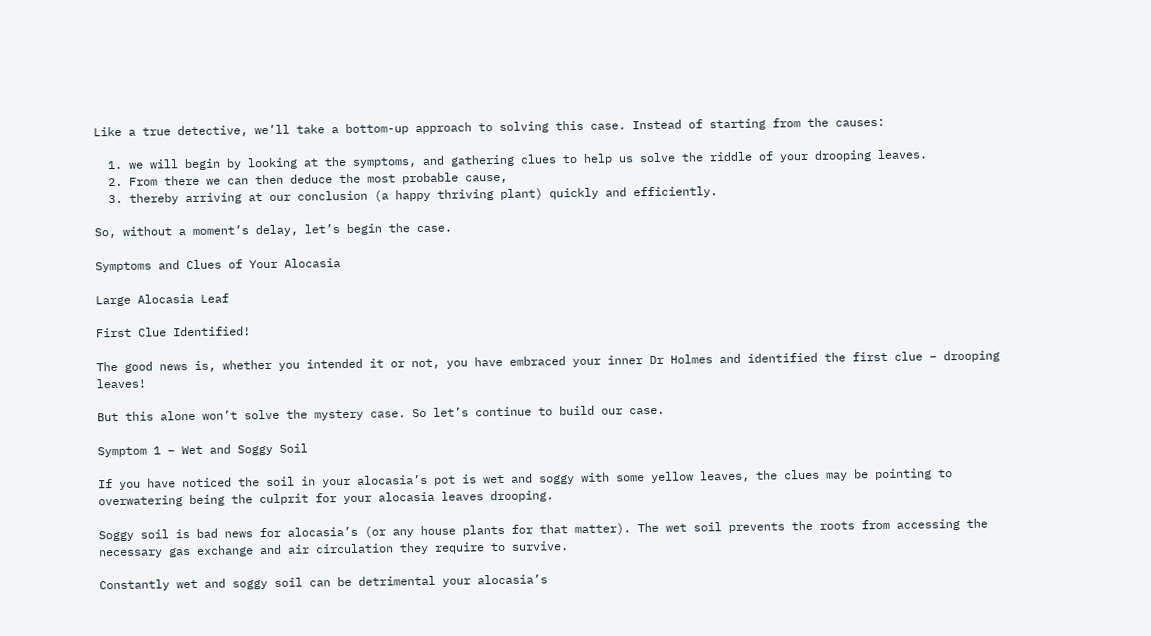Like a true detective, we’ll take a bottom-up approach to solving this case. Instead of starting from the causes:

  1. we will begin by looking at the symptoms, and gathering clues to help us solve the riddle of your drooping leaves.
  2. From there we can then deduce the most probable cause,
  3. thereby arriving at our conclusion (a happy thriving plant) quickly and efficiently.

So, without a moment’s delay, let’s begin the case.

Symptoms and Clues of Your Alocasia

Large Alocasia Leaf

First Clue Identified!

The good news is, whether you intended it or not, you have embraced your inner Dr Holmes and identified the first clue – drooping leaves!

But this alone won’t solve the mystery case. So let’s continue to build our case.

Symptom 1 – Wet and Soggy Soil

If you have noticed the soil in your alocasia’s pot is wet and soggy with some yellow leaves, the clues may be pointing to overwatering being the culprit for your alocasia leaves drooping.

Soggy soil is bad news for alocasia’s (or any house plants for that matter). The wet soil prevents the roots from accessing the necessary gas exchange and air circulation they require to survive.

Constantly wet and soggy soil can be detrimental your alocasia’s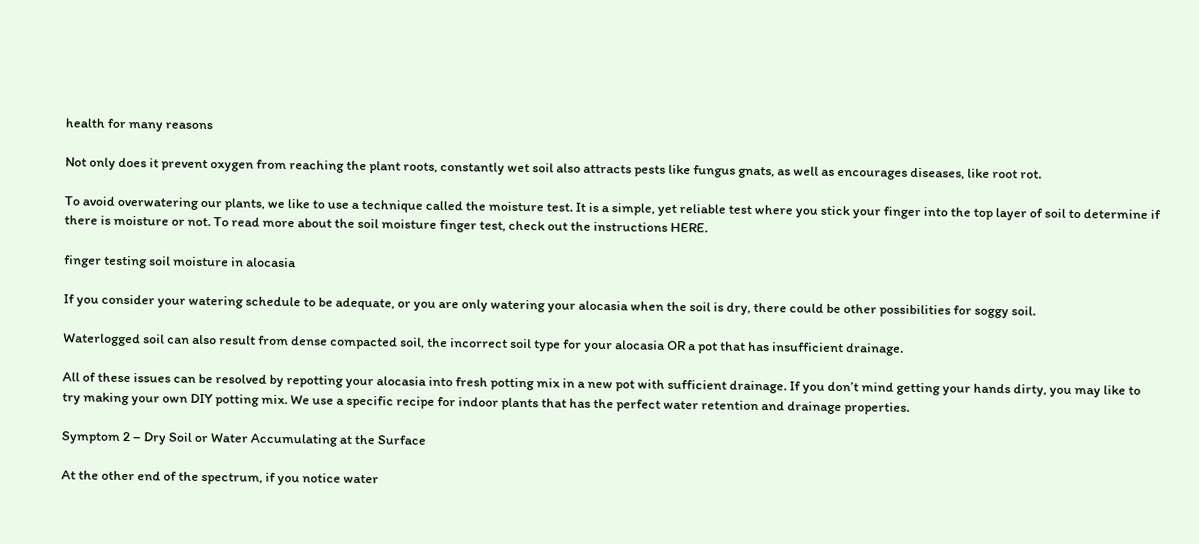health for many reasons

Not only does it prevent oxygen from reaching the plant roots, constantly wet soil also attracts pests like fungus gnats, as well as encourages diseases, like root rot.

To avoid overwatering our plants, we like to use a technique called the moisture test. It is a simple, yet reliable test where you stick your finger into the top layer of soil to determine if there is moisture or not. To read more about the soil moisture finger test, check out the instructions HERE.

finger testing soil moisture in alocasia

If you consider your watering schedule to be adequate, or you are only watering your alocasia when the soil is dry, there could be other possibilities for soggy soil.

Waterlogged soil can also result from dense compacted soil, the incorrect soil type for your alocasia OR a pot that has insufficient drainage.

All of these issues can be resolved by repotting your alocasia into fresh potting mix in a new pot with sufficient drainage. If you don’t mind getting your hands dirty, you may like to try making your own DIY potting mix. We use a specific recipe for indoor plants that has the perfect water retention and drainage properties.

Symptom 2 – Dry Soil or Water Accumulating at the Surface

At the other end of the spectrum, if you notice water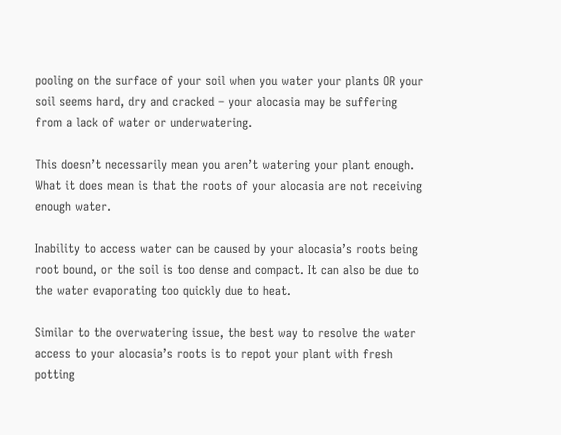pooling on the surface of your soil when you water your plants OR your soil seems hard, dry and cracked – your alocasia may be suffering from a lack of water or underwatering.

This doesn’t necessarily mean you aren’t watering your plant enough. What it does mean is that the roots of your alocasia are not receiving enough water.

Inability to access water can be caused by your alocasia’s roots being root bound, or the soil is too dense and compact. It can also be due to the water evaporating too quickly due to heat.

Similar to the overwatering issue, the best way to resolve the water access to your alocasia’s roots is to repot your plant with fresh potting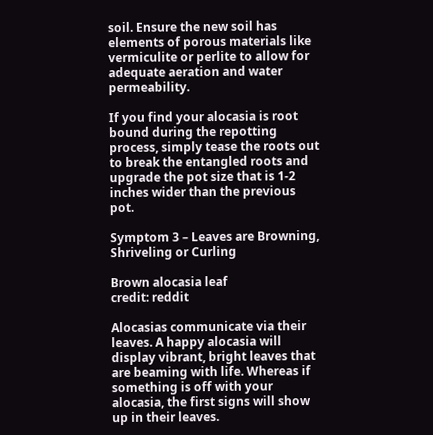soil. Ensure the new soil has elements of porous materials like vermiculite or perlite to allow for adequate aeration and water permeability.

If you find your alocasia is root bound during the repotting process, simply tease the roots out to break the entangled roots and upgrade the pot size that is 1-2 inches wider than the previous pot.

Symptom 3 – Leaves are Browning, Shriveling or Curling

Brown alocasia leaf
credit: reddit

Alocasias communicate via their leaves. A happy alocasia will display vibrant, bright leaves that are beaming with life. Whereas if something is off with your alocasia, the first signs will show up in their leaves.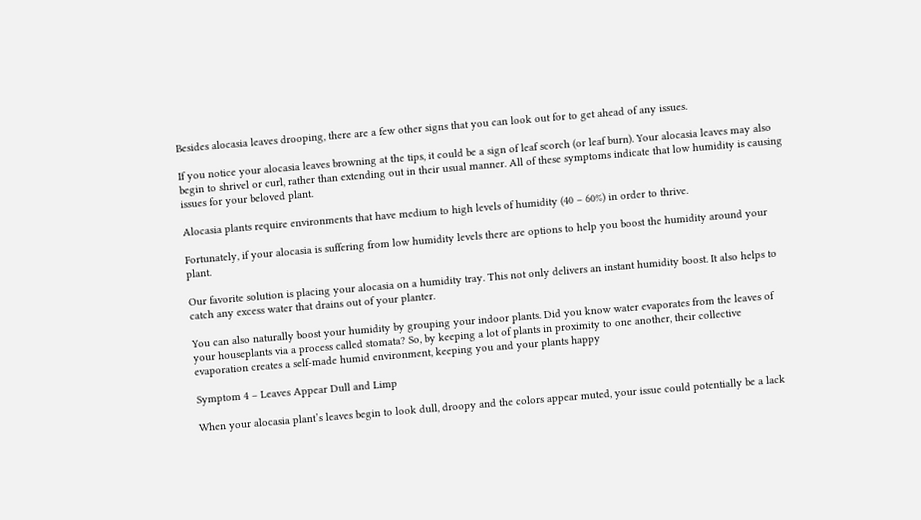Besides alocasia leaves drooping, there are a few other signs that you can look out for to get ahead of any issues.

If you notice your alocasia leaves browning at the tips, it could be a sign of leaf scorch (or leaf burn). Your alocasia leaves may also begin to shrivel or curl, rather than extending out in their usual manner. All of these symptoms indicate that low humidity is causing issues for your beloved plant.

Alocasia plants require environments that have medium to high levels of humidity (40 – 60%) in order to thrive.

Fortunately, if your alocasia is suffering from low humidity levels there are options to help you boost the humidity around your plant.

Our favorite solution is placing your alocasia on a humidity tray. This not only delivers an instant humidity boost. It also helps to catch any excess water that drains out of your planter.

You can also naturally boost your humidity by grouping your indoor plants. Did you know water evaporates from the leaves of your houseplants via a process called stomata? So, by keeping a lot of plants in proximity to one another, their collective evaporation creates a self-made humid environment, keeping you and your plants happy

Symptom 4 – Leaves Appear Dull and Limp

When your alocasia plant’s leaves begin to look dull, droopy and the colors appear muted, your issue could potentially be a lack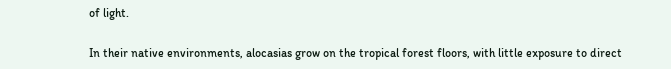of light.

In their native environments, alocasias grow on the tropical forest floors, with little exposure to direct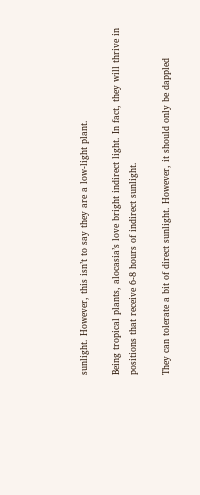sunlight. However, this isn’t to say they are a low-light plant.

Being tropical plants, alocasia’s love bright indirect light. In fact, they will thrive in positions that receive 6-8 hours of indirect sunlight.

They can tolerate a bit of direct sunlight. However, it should only be dappled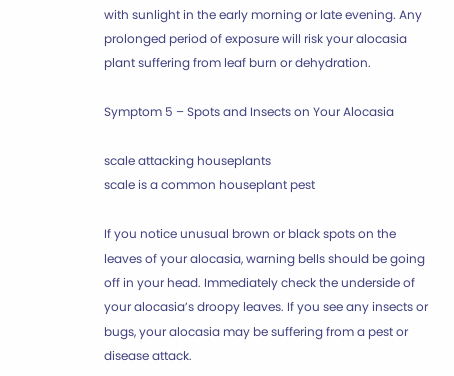with sunlight in the early morning or late evening. Any prolonged period of exposure will risk your alocasia plant suffering from leaf burn or dehydration.

Symptom 5 – Spots and Insects on Your Alocasia

scale attacking houseplants
scale is a common houseplant pest

If you notice unusual brown or black spots on the leaves of your alocasia, warning bells should be going off in your head. Immediately check the underside of your alocasia’s droopy leaves. If you see any insects or bugs, your alocasia may be suffering from a pest or disease attack.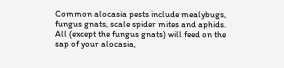Common alocasia pests include mealybugs, fungus gnats, scale spider mites and aphids. All (except the fungus gnats) will feed on the sap of your alocasia,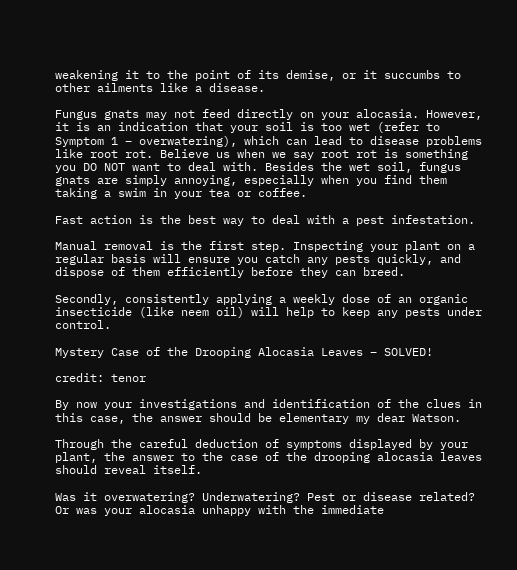weakening it to the point of its demise, or it succumbs to other ailments like a disease.

Fungus gnats may not feed directly on your alocasia. However, it is an indication that your soil is too wet (refer to Symptom 1 – overwatering), which can lead to disease problems like root rot. Believe us when we say root rot is something you DO NOT want to deal with. Besides the wet soil, fungus gnats are simply annoying, especially when you find them taking a swim in your tea or coffee.

Fast action is the best way to deal with a pest infestation.

Manual removal is the first step. Inspecting your plant on a regular basis will ensure you catch any pests quickly, and dispose of them efficiently before they can breed.

Secondly, consistently applying a weekly dose of an organic insecticide (like neem oil) will help to keep any pests under control.

Mystery Case of the Drooping Alocasia Leaves – SOLVED!

credit: tenor

By now your investigations and identification of the clues in this case, the answer should be elementary my dear Watson.

Through the careful deduction of symptoms displayed by your plant, the answer to the case of the drooping alocasia leaves should reveal itself.

Was it overwatering? Underwatering? Pest or disease related? Or was your alocasia unhappy with the immediate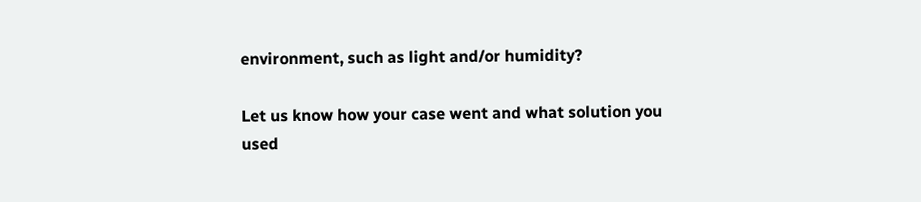environment, such as light and/or humidity?

Let us know how your case went and what solution you used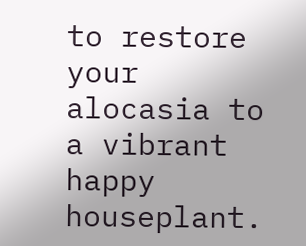to restore your alocasia to a vibrant happy houseplant.